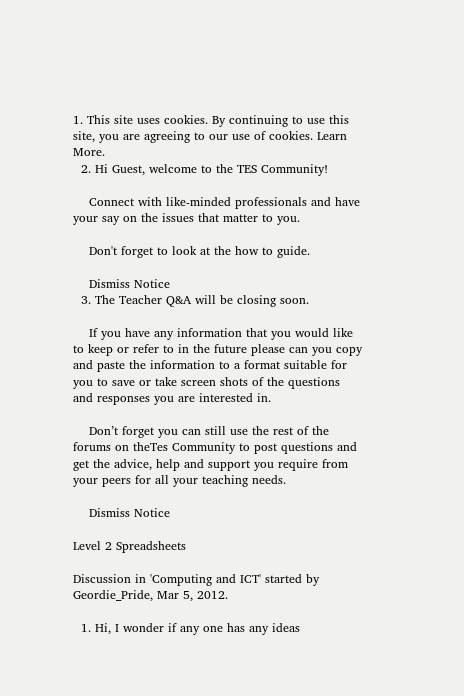1. This site uses cookies. By continuing to use this site, you are agreeing to our use of cookies. Learn More.
  2. Hi Guest, welcome to the TES Community!

    Connect with like-minded professionals and have your say on the issues that matter to you.

    Don't forget to look at the how to guide.

    Dismiss Notice
  3. The Teacher Q&A will be closing soon.

    If you have any information that you would like to keep or refer to in the future please can you copy and paste the information to a format suitable for you to save or take screen shots of the questions and responses you are interested in.

    Don’t forget you can still use the rest of the forums on theTes Community to post questions and get the advice, help and support you require from your peers for all your teaching needs.

    Dismiss Notice

Level 2 Spreadsheets

Discussion in 'Computing and ICT' started by Geordie_Pride, Mar 5, 2012.

  1. Hi, I wonder if any one has any ideas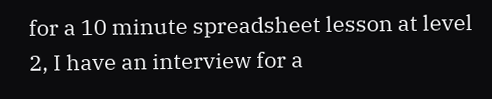for a 10 minute spreadsheet lesson at level 2, I have an interview for a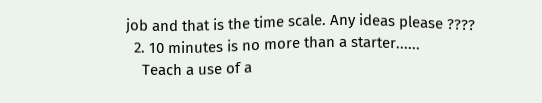job and that is the time scale. Any ideas please ????
  2. 10 minutes is no more than a starter......
    Teach a use of a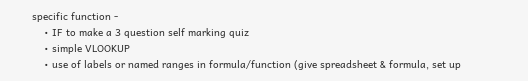specific function -
    • IF to make a 3 question self marking quiz
    • simple VLOOKUP
    • use of labels or named ranges in formula/function (give spreadsheet & formula, set up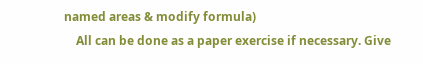named areas & modify formula)
    All can be done as a paper exercise if necessary. Give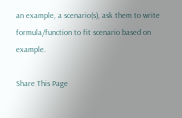an example, a scenario(s), ask them to write formula/function to fit scenario based on example.

Share This Page